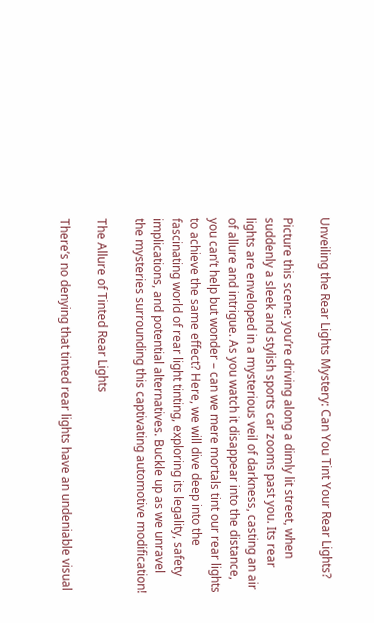Unveiling the Rear Lights Mystery: Can You Tint Your Rear Lights?

Picture this scene: you’re driving along a dimly lit street, when suddenly a sleek and stylish sports car zooms past you. Its rear lights are enveloped in a mysterious veil of darkness, casting an air of allure and intrigue. As you watch it disappear into the distance, you can’t help but wonder – can we mere mortals tint our rear lights to achieve the same effect? Here, we will dive deep into the fascinating world of rear light tinting, exploring its legality, safety implications, and potential alternatives. Buckle up as we unravel the mysteries surrounding this captivating automotive modification!

The Allure of Tinted Rear Lights

There’s no denying that tinted rear lights have an undeniable visual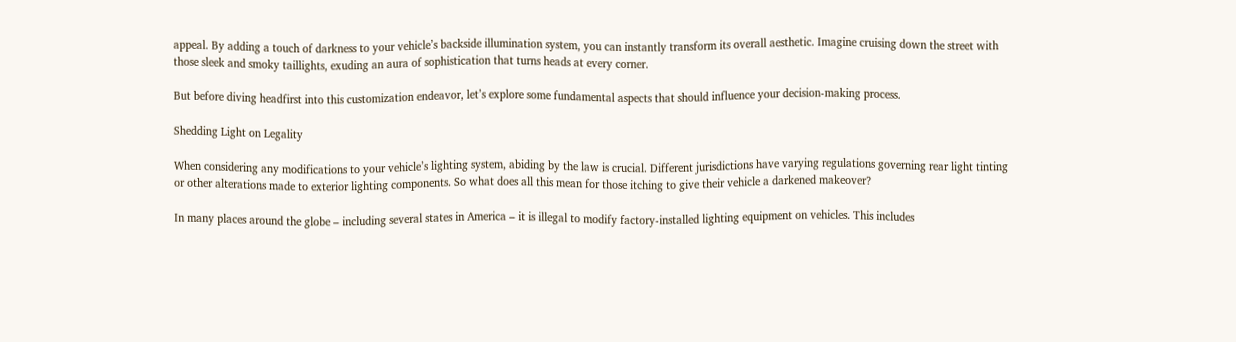appeal. By adding a touch of darkness to your vehicle’s backside illumination system, you can instantly transform its overall aesthetic. Imagine cruising down the street with those sleek and smoky taillights, exuding an aura of sophistication that turns heads at every corner.

But before diving headfirst into this customization endeavor, let’s explore some fundamental aspects that should influence your decision-making process.

Shedding Light on Legality

When considering any modifications to your vehicle’s lighting system, abiding by the law is crucial. Different jurisdictions have varying regulations governing rear light tinting or other alterations made to exterior lighting components. So what does all this mean for those itching to give their vehicle a darkened makeover?

In many places around the globe – including several states in America – it is illegal to modify factory-installed lighting equipment on vehicles. This includes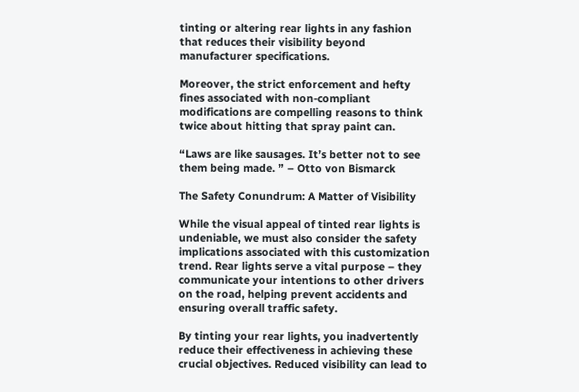tinting or altering rear lights in any fashion that reduces their visibility beyond manufacturer specifications.

Moreover, the strict enforcement and hefty fines associated with non-compliant modifications are compelling reasons to think twice about hitting that spray paint can.

“Laws are like sausages. It’s better not to see them being made. ” – Otto von Bismarck

The Safety Conundrum: A Matter of Visibility

While the visual appeal of tinted rear lights is undeniable, we must also consider the safety implications associated with this customization trend. Rear lights serve a vital purpose – they communicate your intentions to other drivers on the road, helping prevent accidents and ensuring overall traffic safety.

By tinting your rear lights, you inadvertently reduce their effectiveness in achieving these crucial objectives. Reduced visibility can lead to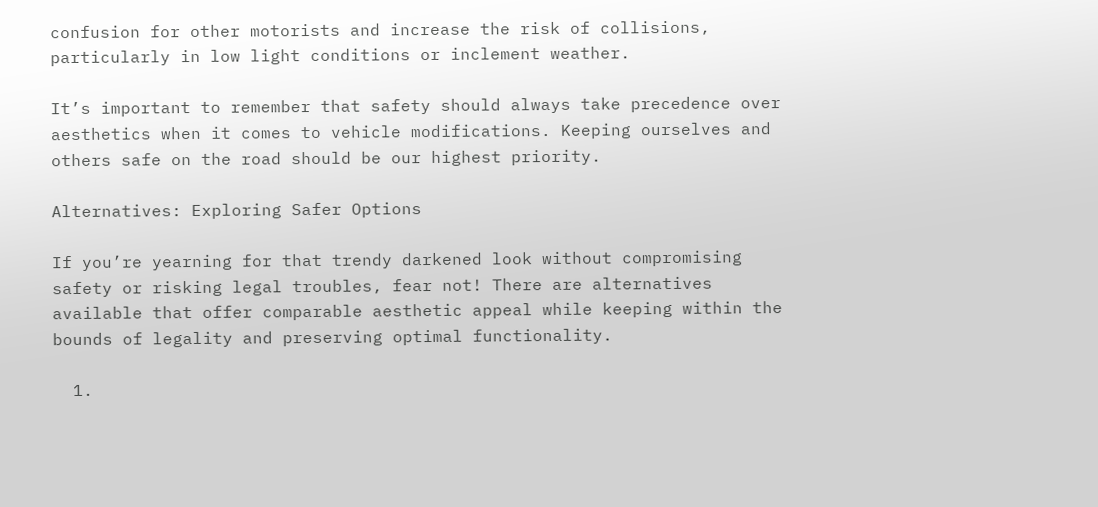confusion for other motorists and increase the risk of collisions, particularly in low light conditions or inclement weather.

It’s important to remember that safety should always take precedence over aesthetics when it comes to vehicle modifications. Keeping ourselves and others safe on the road should be our highest priority.

Alternatives: Exploring Safer Options

If you’re yearning for that trendy darkened look without compromising safety or risking legal troubles, fear not! There are alternatives available that offer comparable aesthetic appeal while keeping within the bounds of legality and preserving optimal functionality.

  1.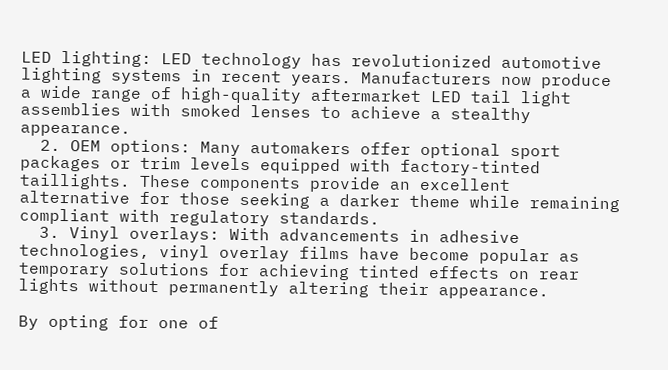LED lighting: LED technology has revolutionized automotive lighting systems in recent years. Manufacturers now produce a wide range of high-quality aftermarket LED tail light assemblies with smoked lenses to achieve a stealthy appearance.
  2. OEM options: Many automakers offer optional sport packages or trim levels equipped with factory-tinted taillights. These components provide an excellent alternative for those seeking a darker theme while remaining compliant with regulatory standards.
  3. Vinyl overlays: With advancements in adhesive technologies, vinyl overlay films have become popular as temporary solutions for achieving tinted effects on rear lights without permanently altering their appearance.

By opting for one of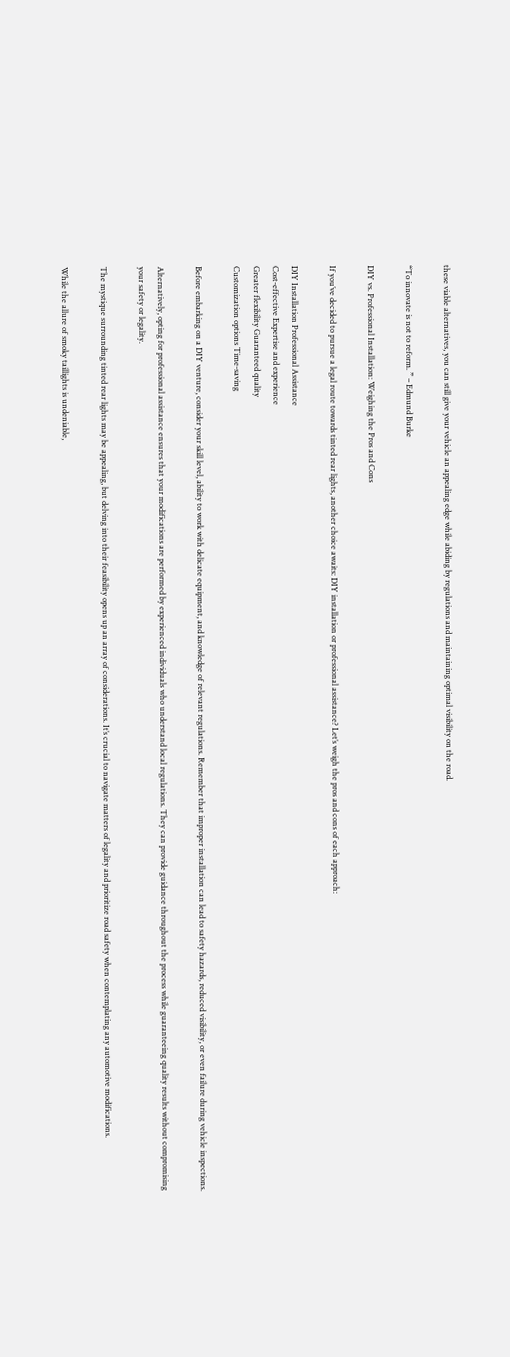these viable alternatives, you can still give your vehicle an appealing edge while abiding by regulations and maintaining optimal visibility on the road.

“To innovate is not to reform. ” – Edmund Burke

DIY vs. Professional Installation: Weighing the Pros and Cons

If you’ve decided to pursue a legal route towards tinted rear lights, another choice awaits: DIY installation or professional assistance? Let’s weigh the pros and cons of each approach:

DIY Installation Professional Assistance
Cost-effective Expertise and experience
Greater flexibility Guaranteed quality
Customization options Time-saving

Before embarking on a DIY venture, consider your skill level, ability to work with delicate equipment, and knowledge of relevant regulations. Remember that improper installation can lead to safety hazards, reduced visibility, or even failure during vehicle inspections.

Alternatively, opting for professional assistance ensures that your modifications are performed by experienced individuals who understand local regulations. They can provide guidance throughout the process while guaranteeing quality results without compromising your safety or legality.

The mystique surrounding tinted rear lights may be appealing, but delving into their feasibility opens up an array of considerations. It’s crucial to navigate matters of legality and prioritize road safety when contemplating any automotive modifications.

While the allure of smoky taillights is undeniable,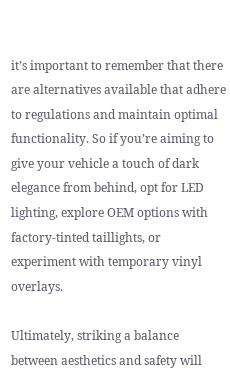it’s important to remember that there are alternatives available that adhere to regulations and maintain optimal functionality. So if you’re aiming to give your vehicle a touch of dark elegance from behind, opt for LED lighting, explore OEM options with factory-tinted taillights, or experiment with temporary vinyl overlays.

Ultimately, striking a balance between aesthetics and safety will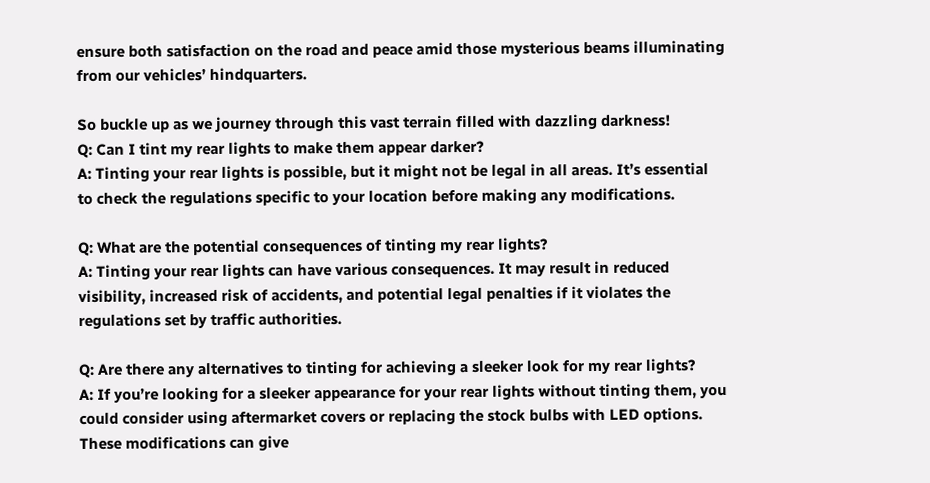ensure both satisfaction on the road and peace amid those mysterious beams illuminating from our vehicles’ hindquarters.

So buckle up as we journey through this vast terrain filled with dazzling darkness!
Q: Can I tint my rear lights to make them appear darker?
A: Tinting your rear lights is possible, but it might not be legal in all areas. It’s essential to check the regulations specific to your location before making any modifications.

Q: What are the potential consequences of tinting my rear lights?
A: Tinting your rear lights can have various consequences. It may result in reduced visibility, increased risk of accidents, and potential legal penalties if it violates the regulations set by traffic authorities.

Q: Are there any alternatives to tinting for achieving a sleeker look for my rear lights?
A: If you’re looking for a sleeker appearance for your rear lights without tinting them, you could consider using aftermarket covers or replacing the stock bulbs with LED options. These modifications can give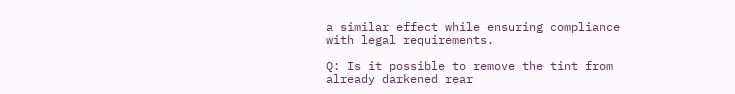a similar effect while ensuring compliance with legal requirements.

Q: Is it possible to remove the tint from already darkened rear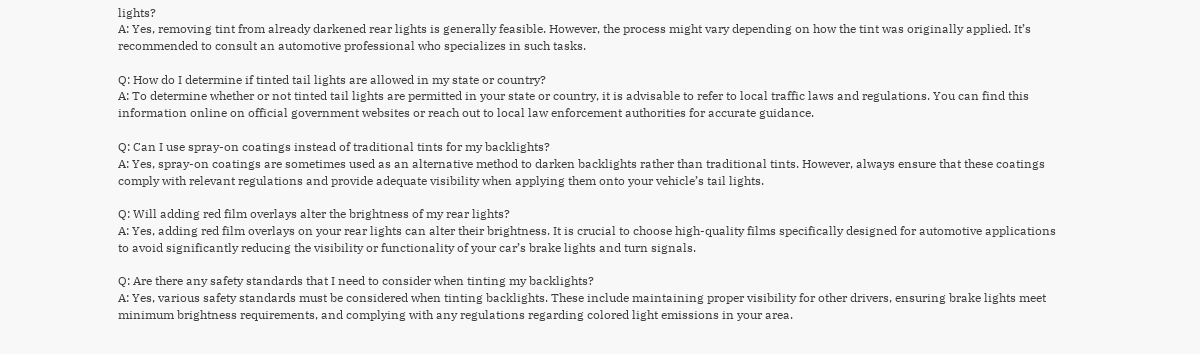lights?
A: Yes, removing tint from already darkened rear lights is generally feasible. However, the process might vary depending on how the tint was originally applied. It’s recommended to consult an automotive professional who specializes in such tasks.

Q: How do I determine if tinted tail lights are allowed in my state or country?
A: To determine whether or not tinted tail lights are permitted in your state or country, it is advisable to refer to local traffic laws and regulations. You can find this information online on official government websites or reach out to local law enforcement authorities for accurate guidance.

Q: Can I use spray-on coatings instead of traditional tints for my backlights?
A: Yes, spray-on coatings are sometimes used as an alternative method to darken backlights rather than traditional tints. However, always ensure that these coatings comply with relevant regulations and provide adequate visibility when applying them onto your vehicle’s tail lights.

Q: Will adding red film overlays alter the brightness of my rear lights?
A: Yes, adding red film overlays on your rear lights can alter their brightness. It is crucial to choose high-quality films specifically designed for automotive applications to avoid significantly reducing the visibility or functionality of your car’s brake lights and turn signals.

Q: Are there any safety standards that I need to consider when tinting my backlights?
A: Yes, various safety standards must be considered when tinting backlights. These include maintaining proper visibility for other drivers, ensuring brake lights meet minimum brightness requirements, and complying with any regulations regarding colored light emissions in your area.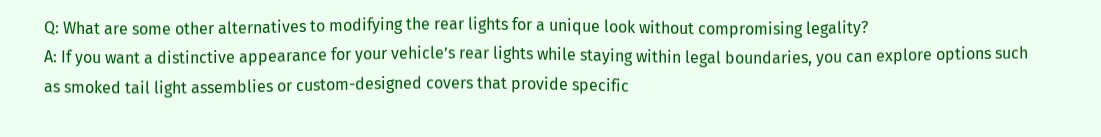Q: What are some other alternatives to modifying the rear lights for a unique look without compromising legality?
A: If you want a distinctive appearance for your vehicle’s rear lights while staying within legal boundaries, you can explore options such as smoked tail light assemblies or custom-designed covers that provide specific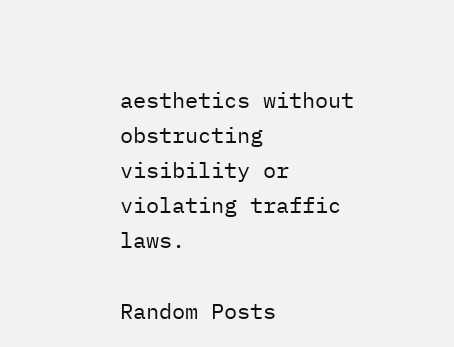aesthetics without obstructing visibility or violating traffic laws.

Random Posts